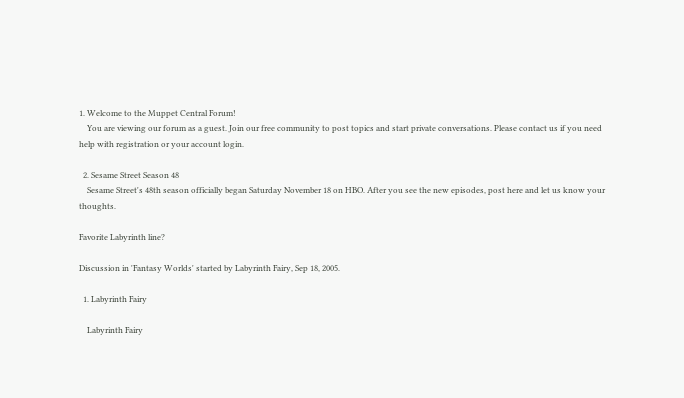1. Welcome to the Muppet Central Forum!
    You are viewing our forum as a guest. Join our free community to post topics and start private conversations. Please contact us if you need help with registration or your account login.

  2. Sesame Street Season 48
    Sesame Street's 48th season officially began Saturday November 18 on HBO. After you see the new episodes, post here and let us know your thoughts.

Favorite Labyrinth line?

Discussion in 'Fantasy Worlds' started by Labyrinth Fairy, Sep 18, 2005.

  1. Labyrinth Fairy

    Labyrinth Fairy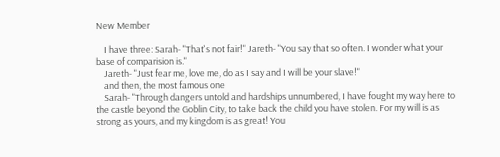New Member

    I have three: Sarah- "That's not fair!" Jareth- "You say that so often. I wonder what your base of comparision is."
    Jareth- "Just fear me, love me, do as I say and I will be your slave!"
    and then, the most famous one
    Sarah- "Through dangers untold and hardships unnumbered, I have fought my way here to the castle beyond the Goblin City, to take back the child you have stolen. For my will is as strong as yours, and my kingdom is as great! You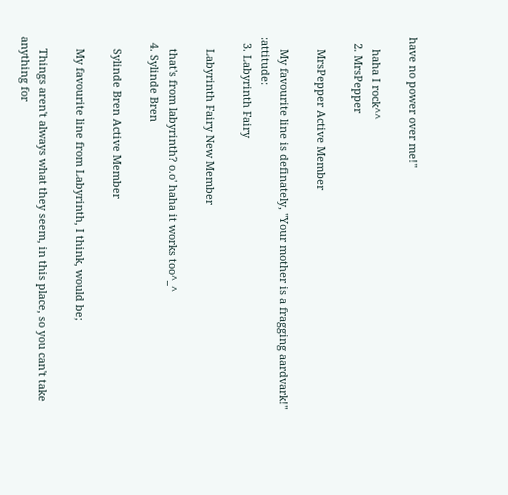have no power over me!"

    haha I rock^^
  2. MrsPepper

    MrsPepper Active Member

    My favourite line is definately, "Your mother is a fragging aardvark!" :attitude:
  3. Labyrinth Fairy

    Labyrinth Fairy New Member

    that's from labyrinth? o.o' haha it works too^_^
  4. Sylinde Bren

    Sylinde Bren Active Member

    My favourite line from Labyrinth, I think, would be;

    Things aren't always what they seem, in this place, so you can't take anything for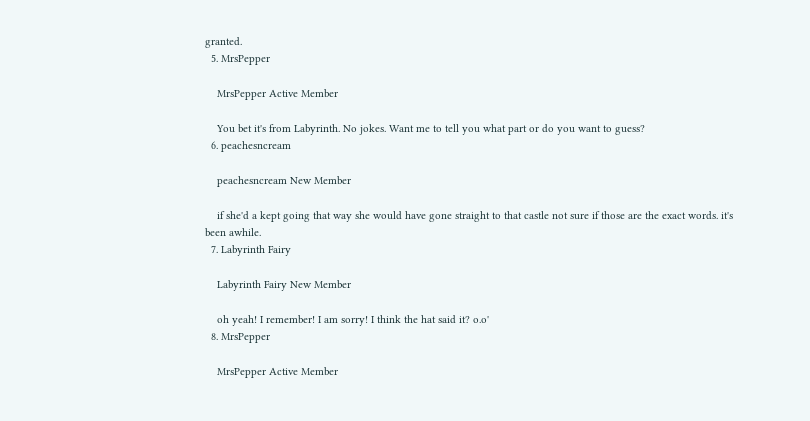granted.
  5. MrsPepper

    MrsPepper Active Member

    You bet it's from Labyrinth. No jokes. Want me to tell you what part or do you want to guess?
  6. peachesncream

    peachesncream New Member

    if she'd a kept going that way she would have gone straight to that castle not sure if those are the exact words. it's been awhile.
  7. Labyrinth Fairy

    Labyrinth Fairy New Member

    oh yeah! I remember! I am sorry! I think the hat said it? o.o'
  8. MrsPepper

    MrsPepper Active Member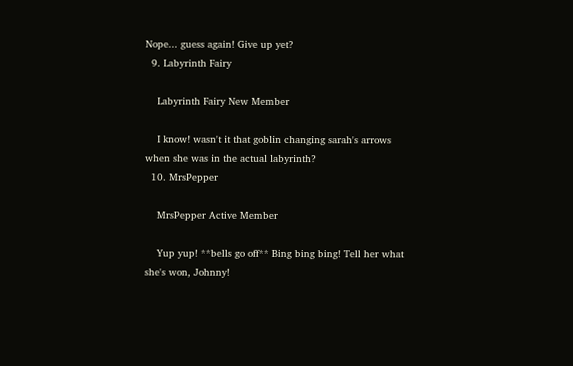Nope... guess again! Give up yet?
  9. Labyrinth Fairy

    Labyrinth Fairy New Member

    I know! wasn't it that goblin changing sarah's arrows when she was in the actual labyrinth?
  10. MrsPepper

    MrsPepper Active Member

    Yup yup! **bells go off** Bing bing bing! Tell her what she's won, Johnny!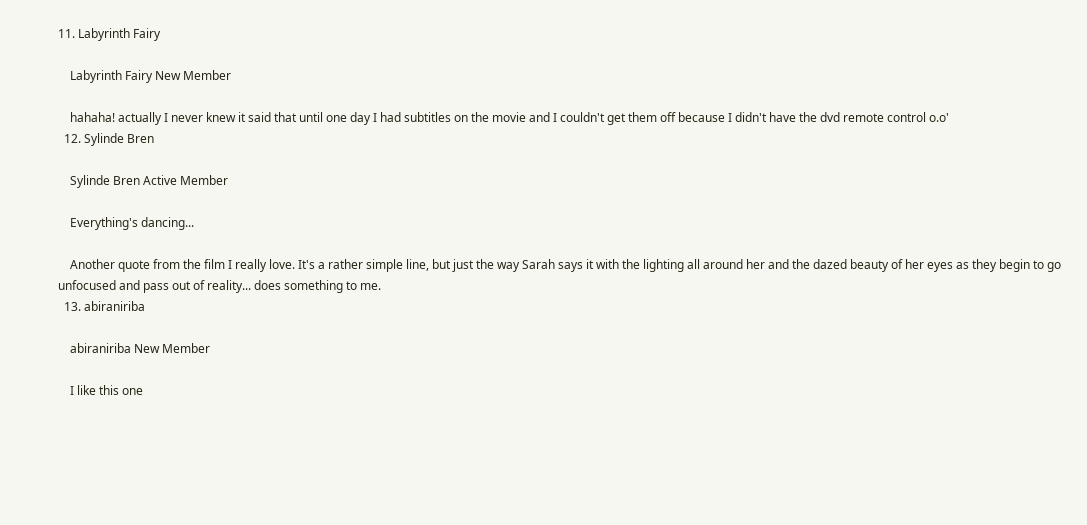11. Labyrinth Fairy

    Labyrinth Fairy New Member

    hahaha! actually I never knew it said that until one day I had subtitles on the movie and I couldn't get them off because I didn't have the dvd remote control o.o'
  12. Sylinde Bren

    Sylinde Bren Active Member

    Everything's dancing...

    Another quote from the film I really love. It's a rather simple line, but just the way Sarah says it with the lighting all around her and the dazed beauty of her eyes as they begin to go unfocused and pass out of reality... does something to me.
  13. abiraniriba

    abiraniriba New Member

    I like this one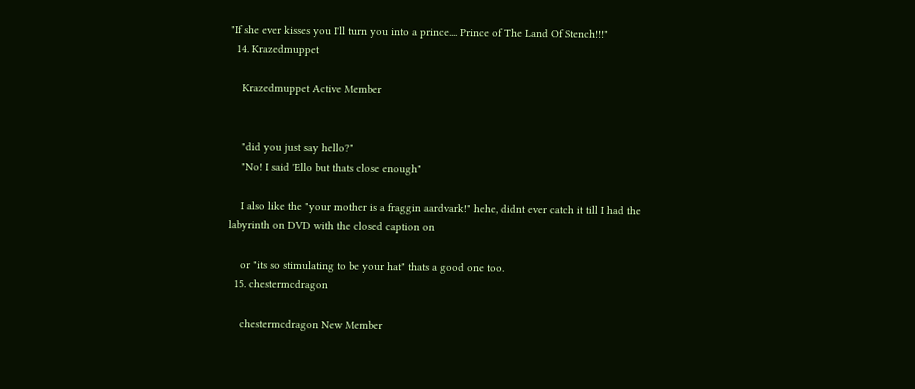"If she ever kisses you I'll turn you into a prince.... Prince of The Land Of Stench!!!"
  14. Krazedmuppet

    Krazedmuppet Active Member


    "did you just say hello?"
    "No! I said 'Ello but thats close enough"

    I also like the "your mother is a fraggin aardvark!" hehe, didnt ever catch it till I had the labyrinth on DVD with the closed caption on

    or "its so stimulating to be your hat" thats a good one too.
  15. chestermcdragon

    chestermcdragon New Member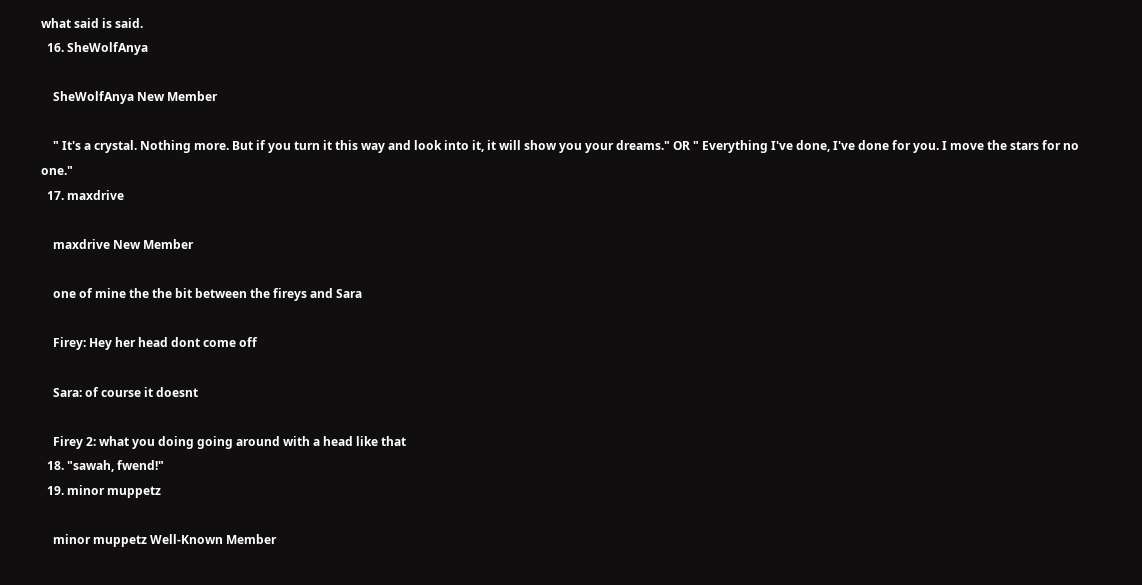what said is said.
  16. SheWolfAnya

    SheWolfAnya New Member

    " It's a crystal. Nothing more. But if you turn it this way and look into it, it will show you your dreams." OR " Everything I've done, I've done for you. I move the stars for no one."
  17. maxdrive

    maxdrive New Member

    one of mine the the bit between the fireys and Sara

    Firey: Hey her head dont come off

    Sara: of course it doesnt

    Firey 2: what you doing going around with a head like that
  18. "sawah, fwend!"
  19. minor muppetz

    minor muppetz Well-Known Member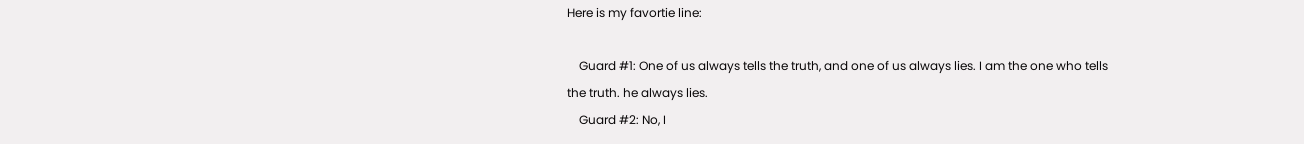Here is my favortie line:

    Guard #1: One of us always tells the truth, and one of us always lies. I am the one who tells the truth. he always lies.
    Guard #2: No, I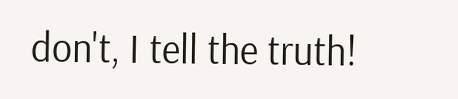don't, I tell the truth!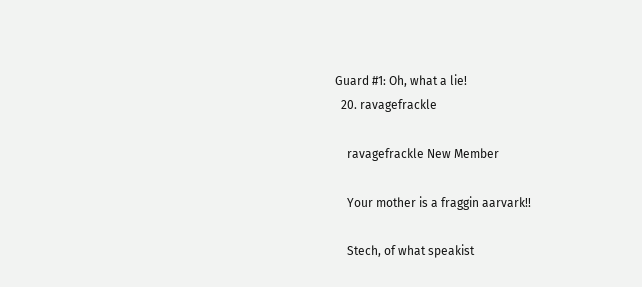Guard #1: Oh, what a lie!
  20. ravagefrackle

    ravagefrackle New Member

    Your mother is a fraggin aarvark!!

    Stech, of what speakist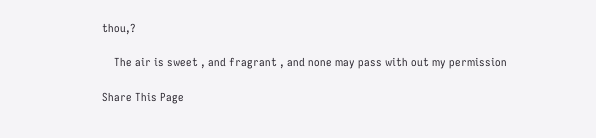thou,?

    The air is sweet , and fragrant , and none may pass with out my permission

Share This Page